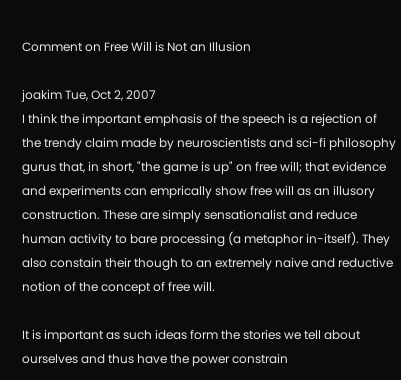Comment on Free Will is Not an Illusion

joakim Tue, Oct 2, 2007
I think the important emphasis of the speech is a rejection of the trendy claim made by neuroscientists and sci-fi philosophy gurus that, in short, "the game is up" on free will; that evidence and experiments can emprically show free will as an illusory construction. These are simply sensationalist and reduce human activity to bare processing (a metaphor in-itself). They also constain their though to an extremely naive and reductive notion of the concept of free will.

It is important as such ideas form the stories we tell about ourselves and thus have the power constrain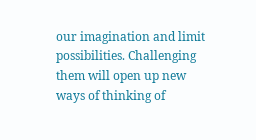our imagination and limit possibilities. Challenging them will open up new ways of thinking of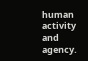human activity and agency.